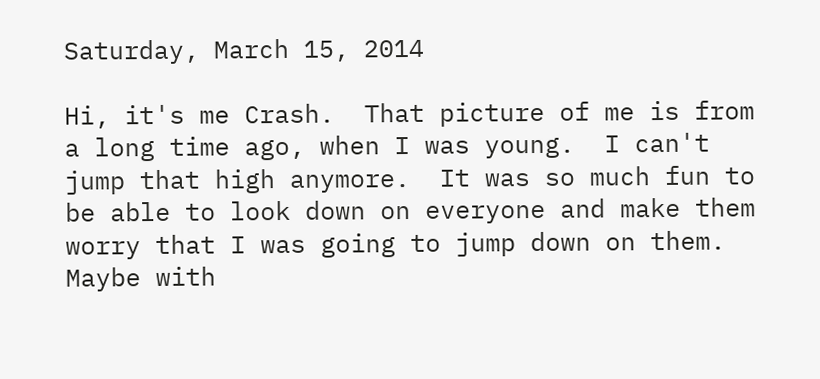Saturday, March 15, 2014

Hi, it's me Crash.  That picture of me is from a long time ago, when I was young.  I can't jump that high anymore.  It was so much fun to be able to look down on everyone and make them worry that I was going to jump down on them.  Maybe with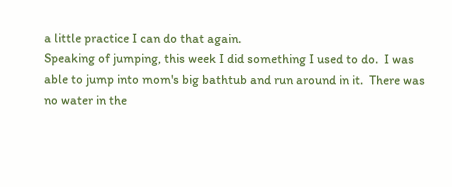a little practice I can do that again.
Speaking of jumping, this week I did something I used to do.  I was able to jump into mom's big bathtub and run around in it.  There was no water in the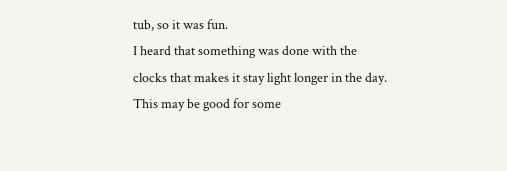tub, so it was fun.
I heard that something was done with the clocks that makes it stay light longer in the day.  This may be good for some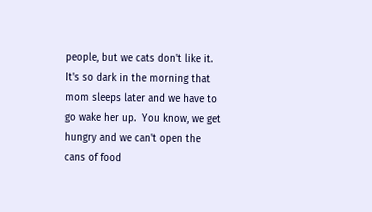people, but we cats don't like it.  It's so dark in the morning that mom sleeps later and we have to go wake her up.  You know, we get hungry and we can't open the cans of food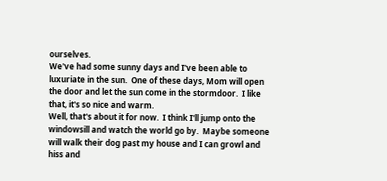ourselves.
We've had some sunny days and I've been able to luxuriate in the sun.  One of these days, Mom will open the door and let the sun come in the stormdoor.  I like that, it's so nice and warm.
Well, that's about it for now.  I think I'll jump onto the windowsill and watch the world go by.  Maybe someone will walk their dog past my house and I can growl and hiss and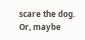scare the dog.  Or, maybe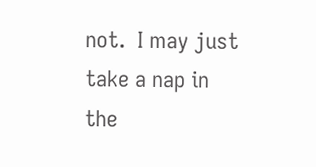not.  I may just take a nap in the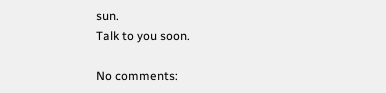sun.
Talk to you soon.

No comments: